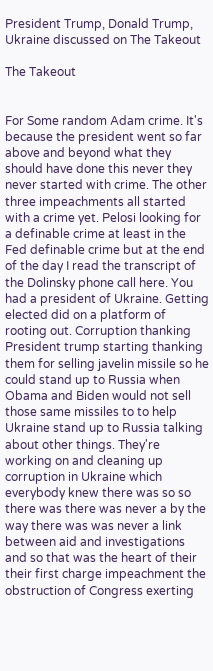President Trump, Donald Trump, Ukraine discussed on The Takeout

The Takeout


For Some random Adam crime. It's because the president went so far above and beyond what they should have done this never they never started with crime. The other three impeachments all started with a crime yet. Pelosi looking for a definable crime at least in the Fed definable crime but at the end of the day I read the transcript of the Dolinsky phone call here. You had a president of Ukraine. Getting elected did on a platform of rooting out. Corruption thanking President trump starting thanking them for selling javelin missile so he could stand up to Russia when Obama and Biden would not sell those same missiles to to help Ukraine stand up to Russia talking about other things. They're working on and cleaning up corruption in Ukraine which everybody knew there was so so there was there was never a by the way there was was never a link between aid and investigations and so that was the heart of their their first charge impeachment the obstruction of Congress exerting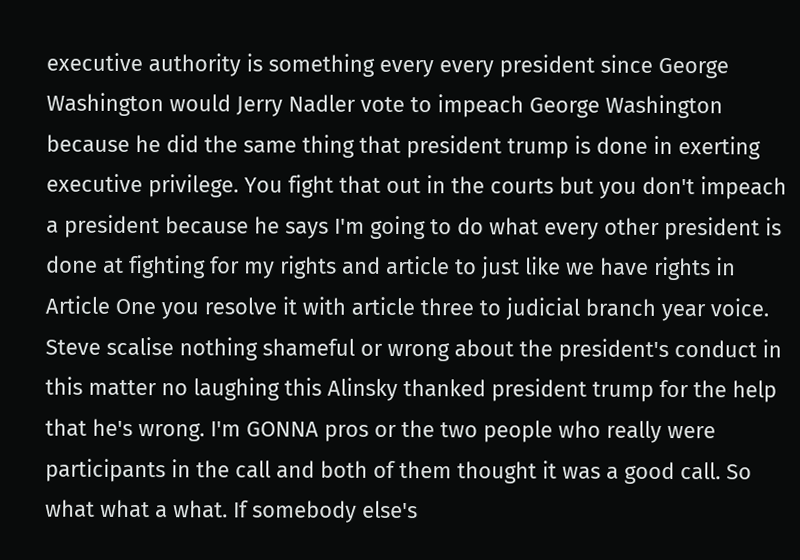executive authority is something every every president since George Washington would Jerry Nadler vote to impeach George Washington because he did the same thing that president trump is done in exerting executive privilege. You fight that out in the courts but you don't impeach a president because he says I'm going to do what every other president is done at fighting for my rights and article to just like we have rights in Article One you resolve it with article three to judicial branch year voice. Steve scalise nothing shameful or wrong about the president's conduct in this matter no laughing this Alinsky thanked president trump for the help that he's wrong. I'm GONNA pros or the two people who really were participants in the call and both of them thought it was a good call. So what what a what. If somebody else's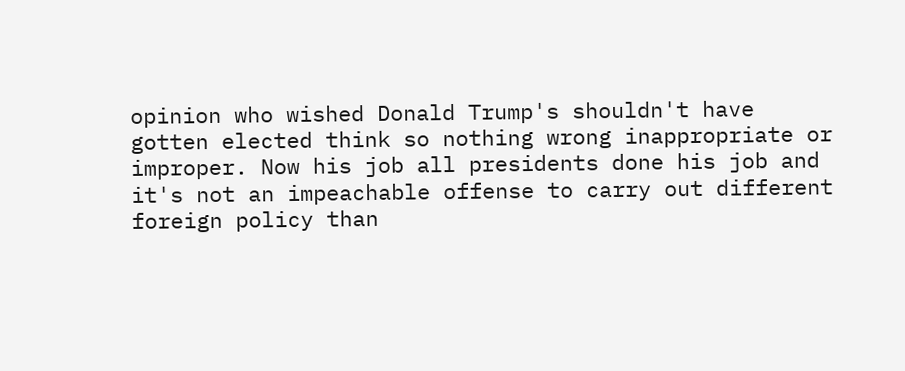opinion who wished Donald Trump's shouldn't have gotten elected think so nothing wrong inappropriate or improper. Now his job all presidents done his job and it's not an impeachable offense to carry out different foreign policy than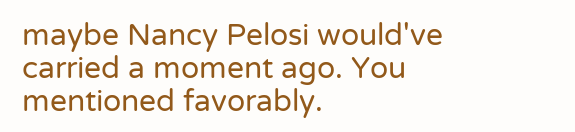maybe Nancy Pelosi would've carried a moment ago. You mentioned favorably.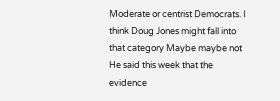Moderate or centrist Democrats. I think Doug Jones might fall into that category Maybe maybe not He said this week that the evidence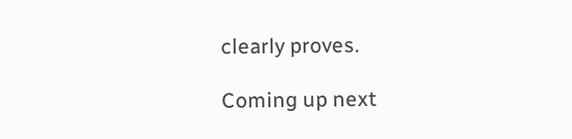clearly proves.

Coming up next